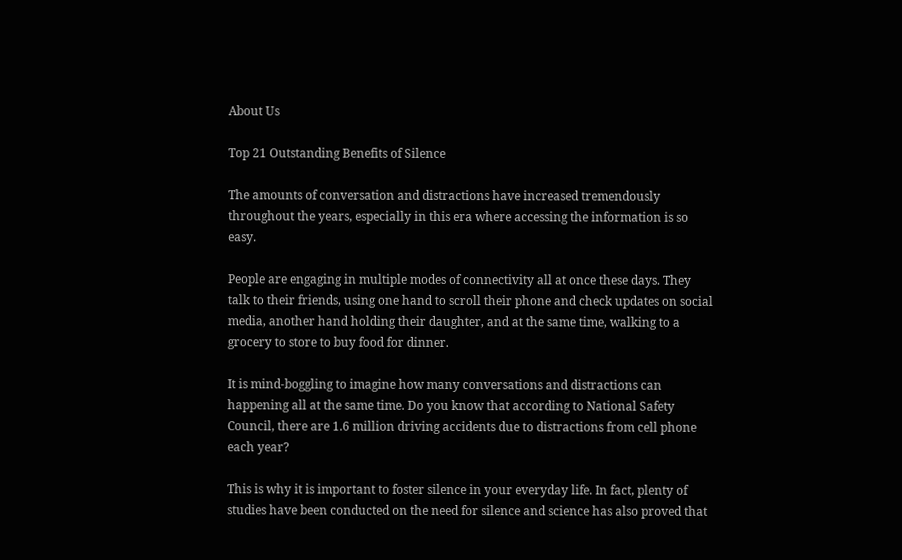About Us

Top 21 Outstanding Benefits of Silence

The amounts of conversation and distractions have increased tremendously throughout the years, especially in this era where accessing the information is so easy.

People are engaging in multiple modes of connectivity all at once these days. They talk to their friends, using one hand to scroll their phone and check updates on social media, another hand holding their daughter, and at the same time, walking to a grocery to store to buy food for dinner.

It is mind-boggling to imagine how many conversations and distractions can happening all at the same time. Do you know that according to National Safety Council, there are 1.6 million driving accidents due to distractions from cell phone each year?

This is why it is important to foster silence in your everyday life. In fact, plenty of studies have been conducted on the need for silence and science has also proved that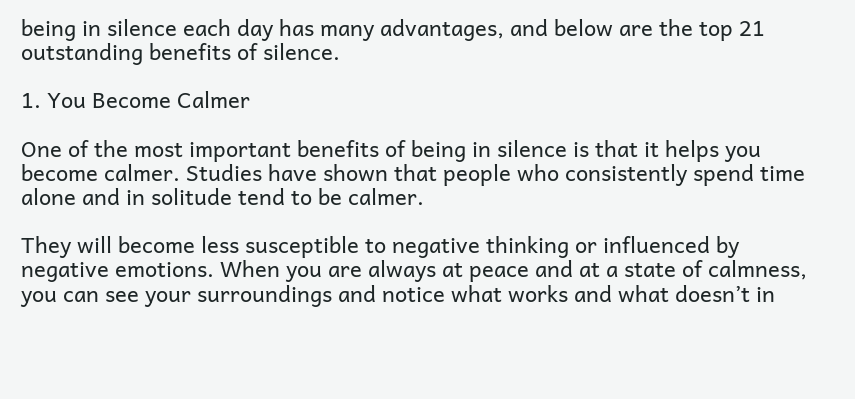being in silence each day has many advantages, and below are the top 21 outstanding benefits of silence.

1. You Become Calmer

One of the most important benefits of being in silence is that it helps you become calmer. Studies have shown that people who consistently spend time alone and in solitude tend to be calmer.

They will become less susceptible to negative thinking or influenced by negative emotions. When you are always at peace and at a state of calmness, you can see your surroundings and notice what works and what doesn’t in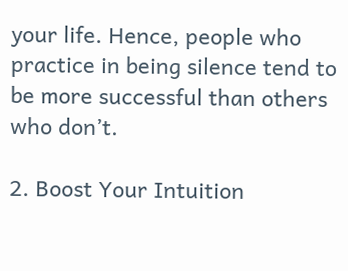your life. Hence, people who practice in being silence tend to be more successful than others who don’t.

2. Boost Your Intuition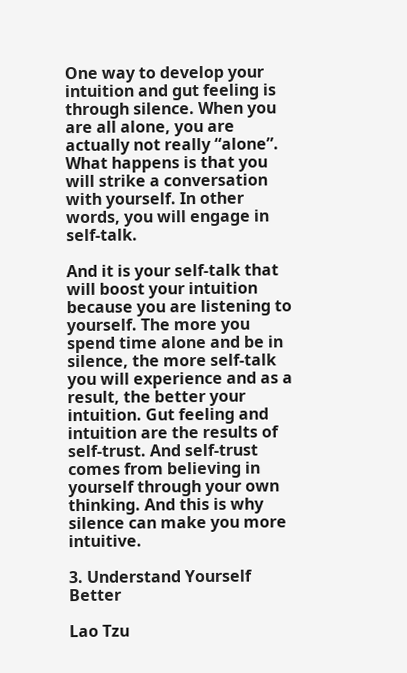One way to develop your intuition and gut feeling is through silence. When you are all alone, you are actually not really “alone”. What happens is that you will strike a conversation with yourself. In other words, you will engage in self-talk.

And it is your self-talk that will boost your intuition because you are listening to yourself. The more you spend time alone and be in silence, the more self-talk you will experience and as a result, the better your intuition. Gut feeling and intuition are the results of self-trust. And self-trust comes from believing in yourself through your own thinking. And this is why silence can make you more intuitive.

3. Understand Yourself Better

Lao Tzu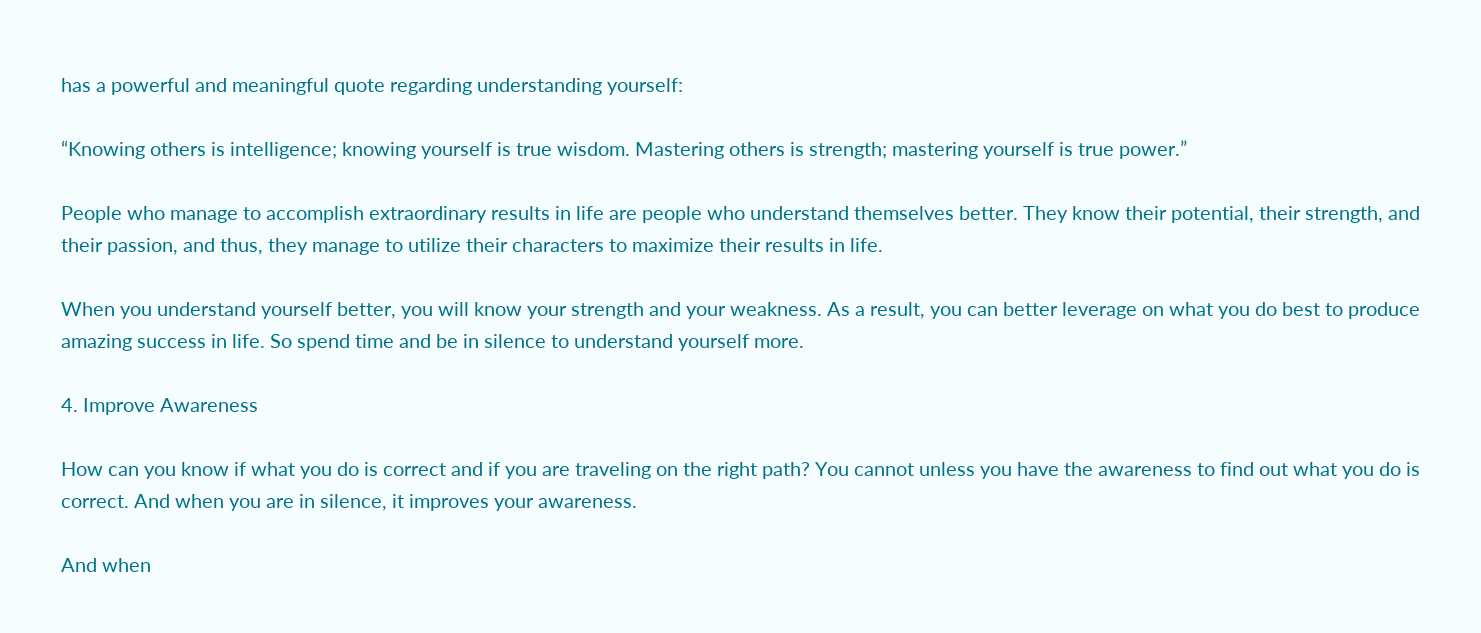has a powerful and meaningful quote regarding understanding yourself:

“Knowing others is intelligence; knowing yourself is true wisdom. Mastering others is strength; mastering yourself is true power.”

People who manage to accomplish extraordinary results in life are people who understand themselves better. They know their potential, their strength, and their passion, and thus, they manage to utilize their characters to maximize their results in life.

When you understand yourself better, you will know your strength and your weakness. As a result, you can better leverage on what you do best to produce amazing success in life. So spend time and be in silence to understand yourself more.

4. Improve Awareness

How can you know if what you do is correct and if you are traveling on the right path? You cannot unless you have the awareness to find out what you do is correct. And when you are in silence, it improves your awareness.

And when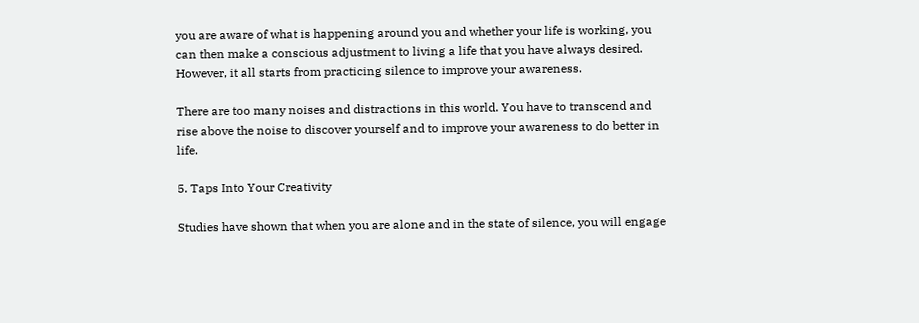you are aware of what is happening around you and whether your life is working, you can then make a conscious adjustment to living a life that you have always desired. However, it all starts from practicing silence to improve your awareness.

There are too many noises and distractions in this world. You have to transcend and rise above the noise to discover yourself and to improve your awareness to do better in life.

5. Taps Into Your Creativity

Studies have shown that when you are alone and in the state of silence, you will engage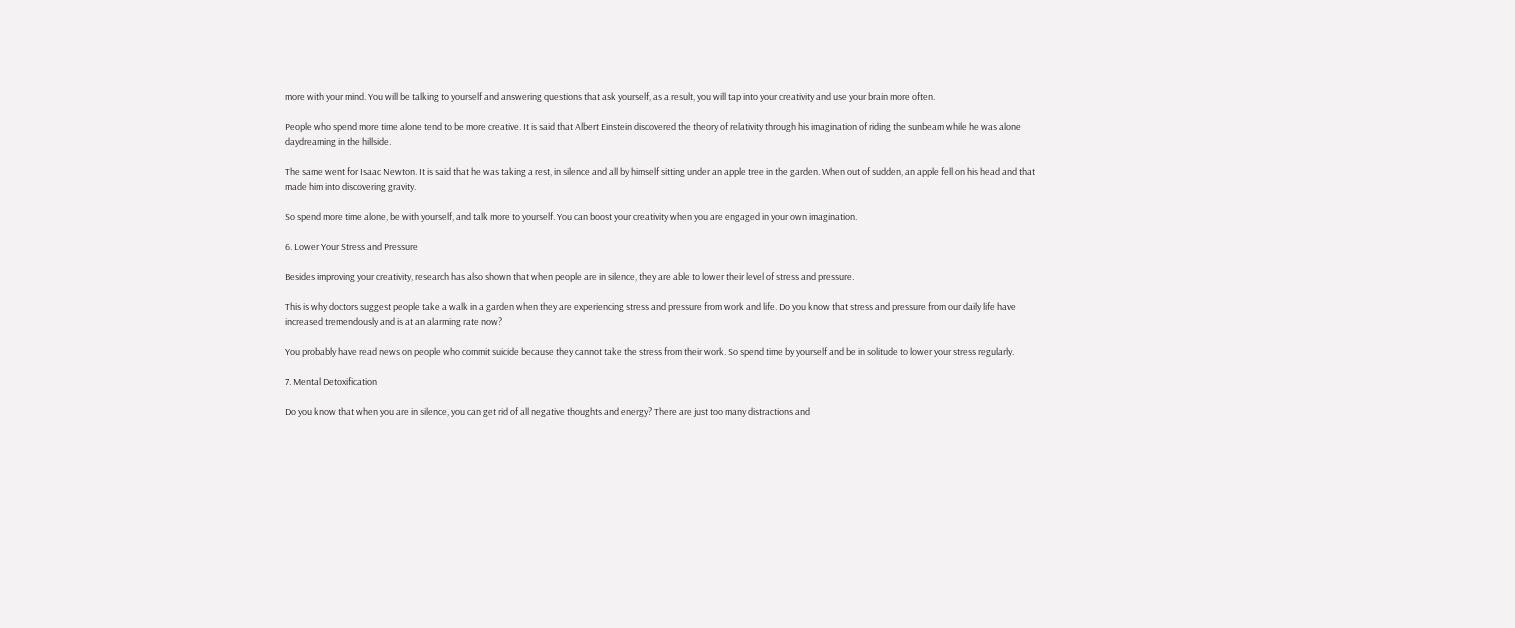more with your mind. You will be talking to yourself and answering questions that ask yourself, as a result, you will tap into your creativity and use your brain more often.

People who spend more time alone tend to be more creative. It is said that Albert Einstein discovered the theory of relativity through his imagination of riding the sunbeam while he was alone daydreaming in the hillside.

The same went for Isaac Newton. It is said that he was taking a rest, in silence and all by himself sitting under an apple tree in the garden. When out of sudden, an apple fell on his head and that made him into discovering gravity.

So spend more time alone, be with yourself, and talk more to yourself. You can boost your creativity when you are engaged in your own imagination.

6. Lower Your Stress and Pressure

Besides improving your creativity, research has also shown that when people are in silence, they are able to lower their level of stress and pressure.

This is why doctors suggest people take a walk in a garden when they are experiencing stress and pressure from work and life. Do you know that stress and pressure from our daily life have increased tremendously and is at an alarming rate now?

You probably have read news on people who commit suicide because they cannot take the stress from their work. So spend time by yourself and be in solitude to lower your stress regularly.

7. Mental Detoxification

Do you know that when you are in silence, you can get rid of all negative thoughts and energy? There are just too many distractions and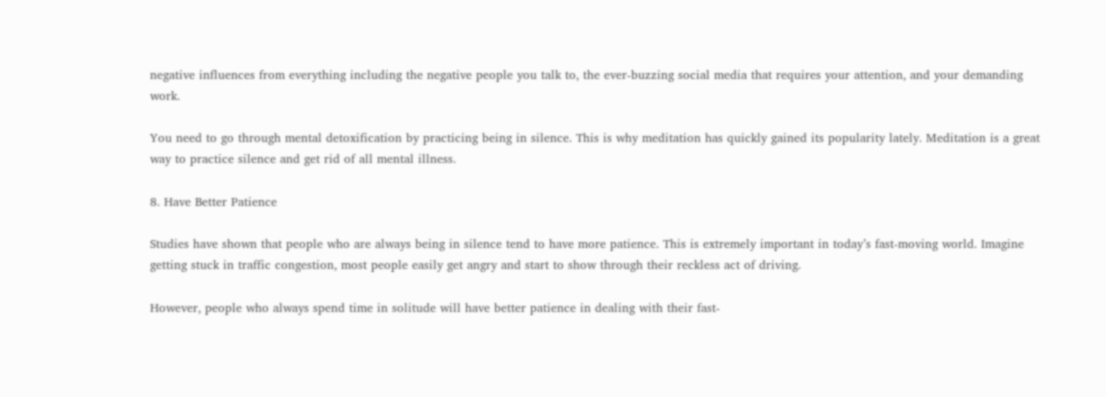negative influences from everything including the negative people you talk to, the ever-buzzing social media that requires your attention, and your demanding work.

You need to go through mental detoxification by practicing being in silence. This is why meditation has quickly gained its popularity lately. Meditation is a great way to practice silence and get rid of all mental illness.

8. Have Better Patience

Studies have shown that people who are always being in silence tend to have more patience. This is extremely important in today’s fast-moving world. Imagine getting stuck in traffic congestion, most people easily get angry and start to show through their reckless act of driving.

However, people who always spend time in solitude will have better patience in dealing with their fast-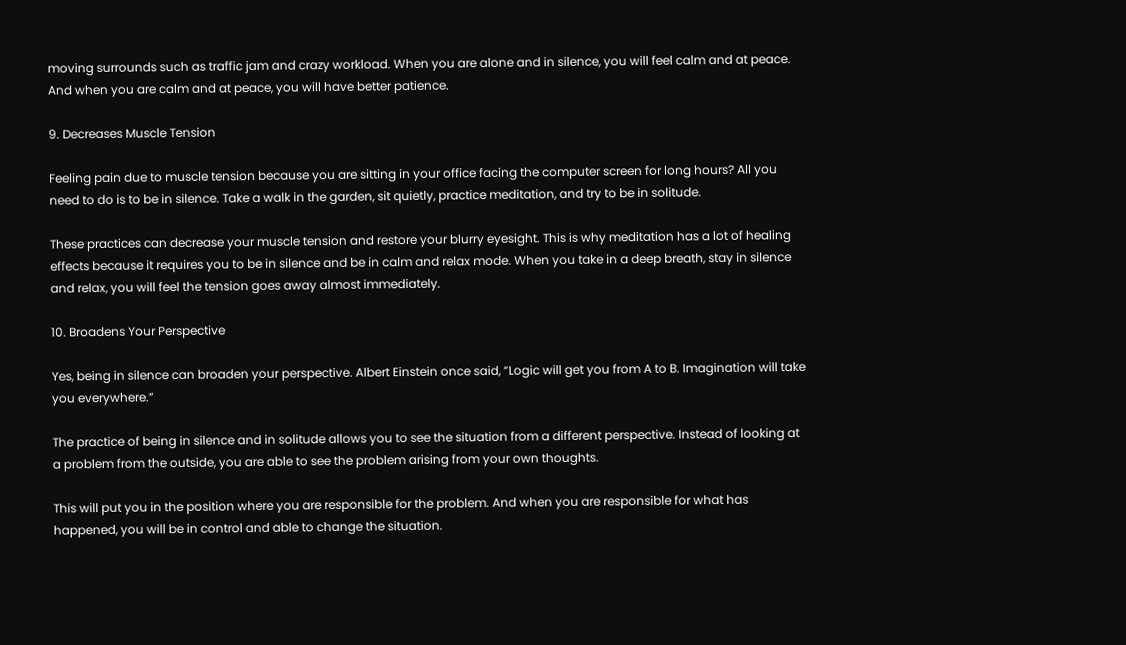moving surrounds such as traffic jam and crazy workload. When you are alone and in silence, you will feel calm and at peace. And when you are calm and at peace, you will have better patience.

9. Decreases Muscle Tension

Feeling pain due to muscle tension because you are sitting in your office facing the computer screen for long hours? All you need to do is to be in silence. Take a walk in the garden, sit quietly, practice meditation, and try to be in solitude.

These practices can decrease your muscle tension and restore your blurry eyesight. This is why meditation has a lot of healing effects because it requires you to be in silence and be in calm and relax mode. When you take in a deep breath, stay in silence and relax, you will feel the tension goes away almost immediately.

10. Broadens Your Perspective

Yes, being in silence can broaden your perspective. Albert Einstein once said, “Logic will get you from A to B. Imagination will take you everywhere.”

The practice of being in silence and in solitude allows you to see the situation from a different perspective. Instead of looking at a problem from the outside, you are able to see the problem arising from your own thoughts.

This will put you in the position where you are responsible for the problem. And when you are responsible for what has happened, you will be in control and able to change the situation.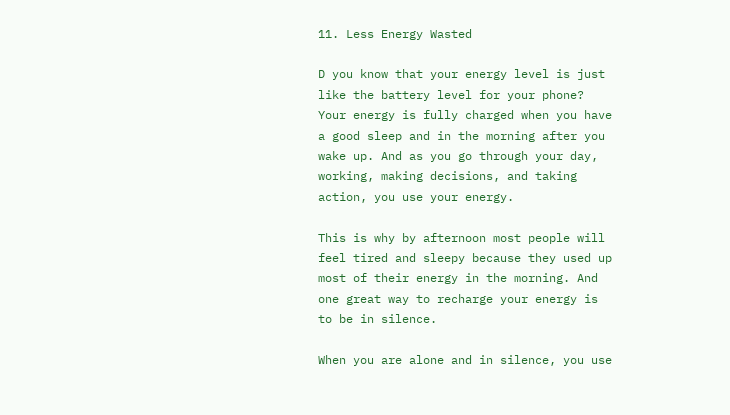11. Less Energy Wasted

D you know that your energy level is just like the battery level for your phone? Your energy is fully charged when you have a good sleep and in the morning after you wake up. And as you go through your day, working, making decisions, and taking action, you use your energy.

This is why by afternoon most people will feel tired and sleepy because they used up most of their energy in the morning. And one great way to recharge your energy is to be in silence.

When you are alone and in silence, you use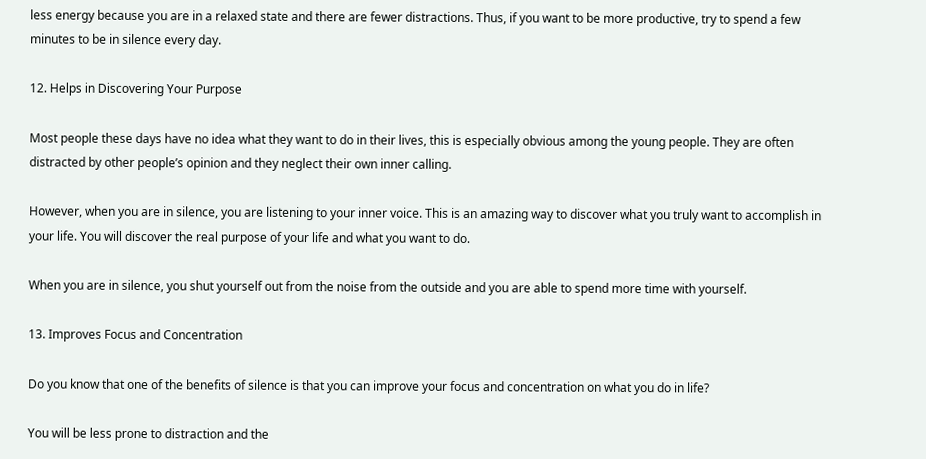less energy because you are in a relaxed state and there are fewer distractions. Thus, if you want to be more productive, try to spend a few minutes to be in silence every day.

12. Helps in Discovering Your Purpose

Most people these days have no idea what they want to do in their lives, this is especially obvious among the young people. They are often distracted by other people’s opinion and they neglect their own inner calling.

However, when you are in silence, you are listening to your inner voice. This is an amazing way to discover what you truly want to accomplish in your life. You will discover the real purpose of your life and what you want to do.

When you are in silence, you shut yourself out from the noise from the outside and you are able to spend more time with yourself.

13. Improves Focus and Concentration

Do you know that one of the benefits of silence is that you can improve your focus and concentration on what you do in life?

You will be less prone to distraction and the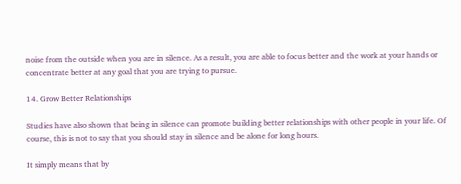noise from the outside when you are in silence. As a result, you are able to focus better and the work at your hands or concentrate better at any goal that you are trying to pursue.

14. Grow Better Relationships

Studies have also shown that being in silence can promote building better relationships with other people in your life. Of course, this is not to say that you should stay in silence and be alone for long hours.

It simply means that by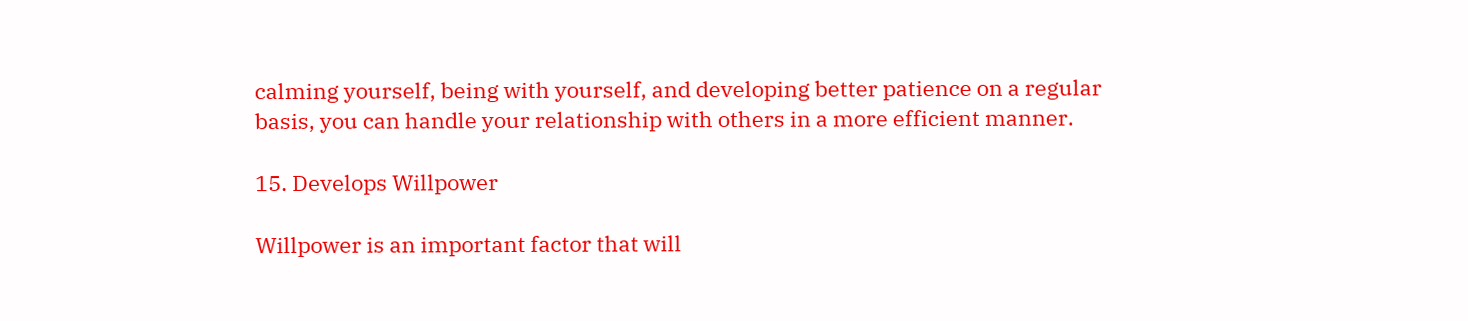calming yourself, being with yourself, and developing better patience on a regular basis, you can handle your relationship with others in a more efficient manner.

15. Develops Willpower

Willpower is an important factor that will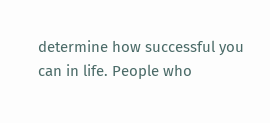determine how successful you can in life. People who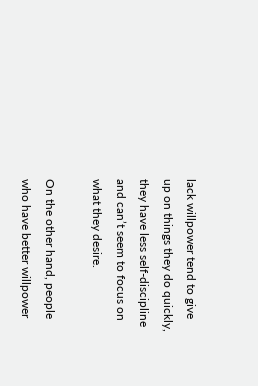lack willpower tend to give up on things they do quickly, they have less self-discipline and can’t seem to focus on what they desire.

On the other hand, people who have better willpower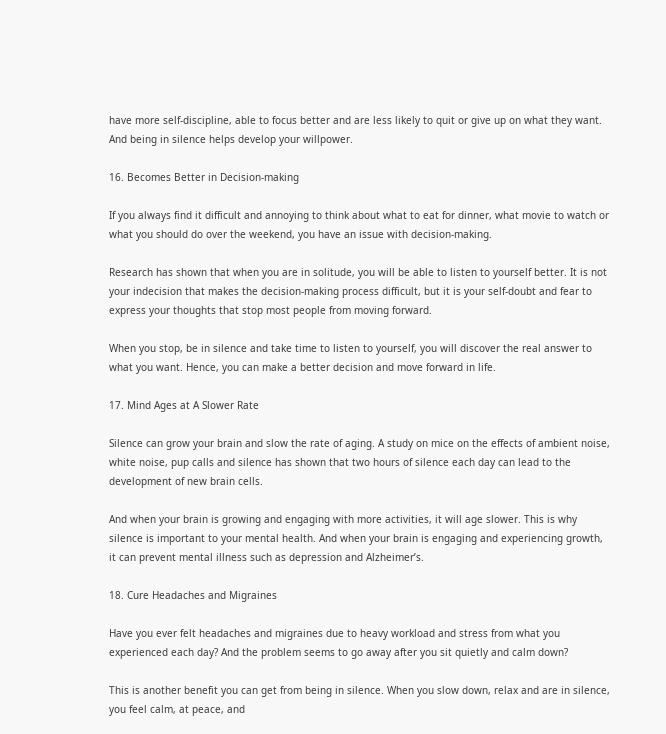have more self-discipline, able to focus better and are less likely to quit or give up on what they want. And being in silence helps develop your willpower.

16. Becomes Better in Decision-making

If you always find it difficult and annoying to think about what to eat for dinner, what movie to watch or what you should do over the weekend, you have an issue with decision-making.

Research has shown that when you are in solitude, you will be able to listen to yourself better. It is not your indecision that makes the decision-making process difficult, but it is your self-doubt and fear to express your thoughts that stop most people from moving forward.

When you stop, be in silence and take time to listen to yourself, you will discover the real answer to what you want. Hence, you can make a better decision and move forward in life.

17. Mind Ages at A Slower Rate

Silence can grow your brain and slow the rate of aging. A study on mice on the effects of ambient noise, white noise, pup calls and silence has shown that two hours of silence each day can lead to the development of new brain cells.

And when your brain is growing and engaging with more activities, it will age slower. This is why silence is important to your mental health. And when your brain is engaging and experiencing growth, it can prevent mental illness such as depression and Alzheimer’s.

18. Cure Headaches and Migraines

Have you ever felt headaches and migraines due to heavy workload and stress from what you experienced each day? And the problem seems to go away after you sit quietly and calm down?

This is another benefit you can get from being in silence. When you slow down, relax and are in silence, you feel calm, at peace, and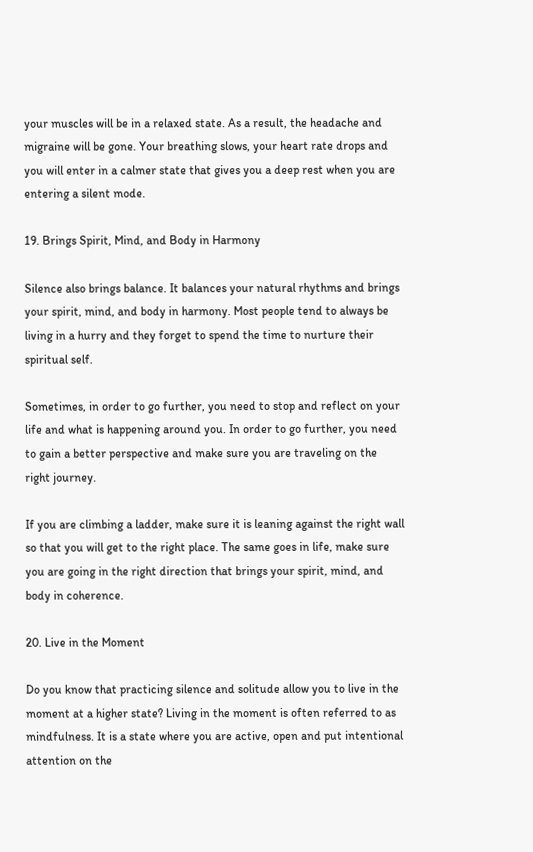your muscles will be in a relaxed state. As a result, the headache and migraine will be gone. Your breathing slows, your heart rate drops and you will enter in a calmer state that gives you a deep rest when you are entering a silent mode.

19. Brings Spirit, Mind, and Body in Harmony

Silence also brings balance. It balances your natural rhythms and brings your spirit, mind, and body in harmony. Most people tend to always be living in a hurry and they forget to spend the time to nurture their spiritual self.

Sometimes, in order to go further, you need to stop and reflect on your life and what is happening around you. In order to go further, you need to gain a better perspective and make sure you are traveling on the right journey.

If you are climbing a ladder, make sure it is leaning against the right wall so that you will get to the right place. The same goes in life, make sure you are going in the right direction that brings your spirit, mind, and body in coherence.

20. Live in the Moment

Do you know that practicing silence and solitude allow you to live in the moment at a higher state? Living in the moment is often referred to as mindfulness. It is a state where you are active, open and put intentional attention on the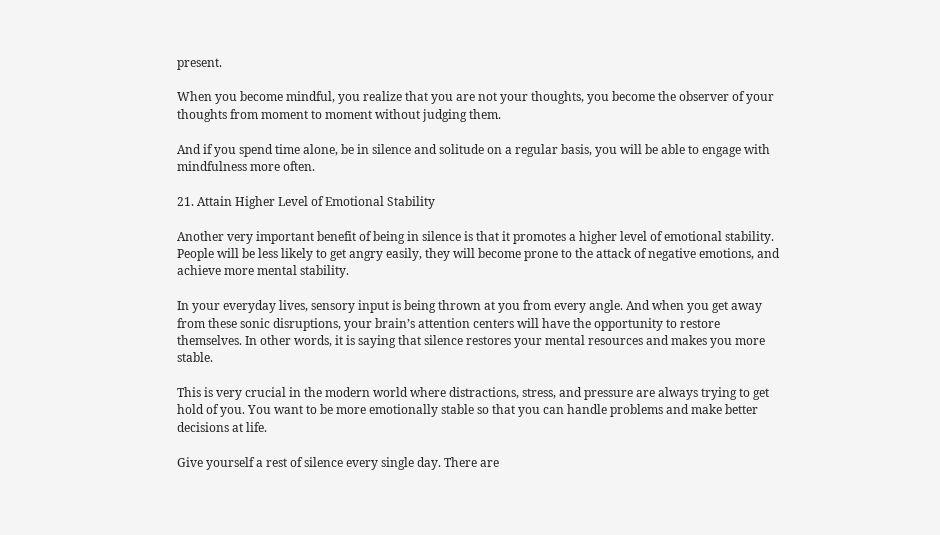present.

When you become mindful, you realize that you are not your thoughts, you become the observer of your thoughts from moment to moment without judging them.

And if you spend time alone, be in silence and solitude on a regular basis, you will be able to engage with mindfulness more often.

21. Attain Higher Level of Emotional Stability

Another very important benefit of being in silence is that it promotes a higher level of emotional stability. People will be less likely to get angry easily, they will become prone to the attack of negative emotions, and achieve more mental stability.

In your everyday lives, sensory input is being thrown at you from every angle. And when you get away from these sonic disruptions, your brain’s attention centers will have the opportunity to restore themselves. In other words, it is saying that silence restores your mental resources and makes you more stable.

This is very crucial in the modern world where distractions, stress, and pressure are always trying to get hold of you. You want to be more emotionally stable so that you can handle problems and make better decisions at life.

Give yourself a rest of silence every single day. There are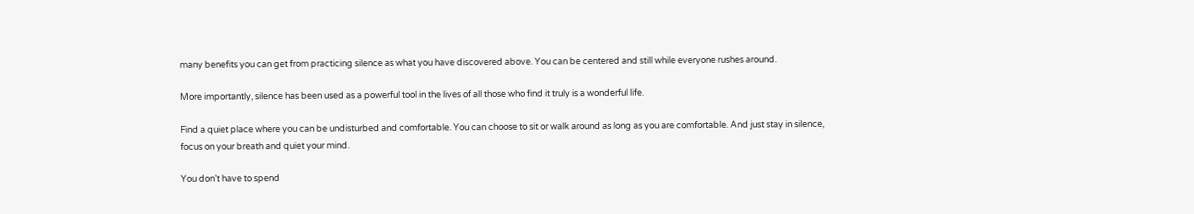many benefits you can get from practicing silence as what you have discovered above. You can be centered and still while everyone rushes around.

More importantly, silence has been used as a powerful tool in the lives of all those who find it truly is a wonderful life.

Find a quiet place where you can be undisturbed and comfortable. You can choose to sit or walk around as long as you are comfortable. And just stay in silence, focus on your breath and quiet your mind.

You don’t have to spend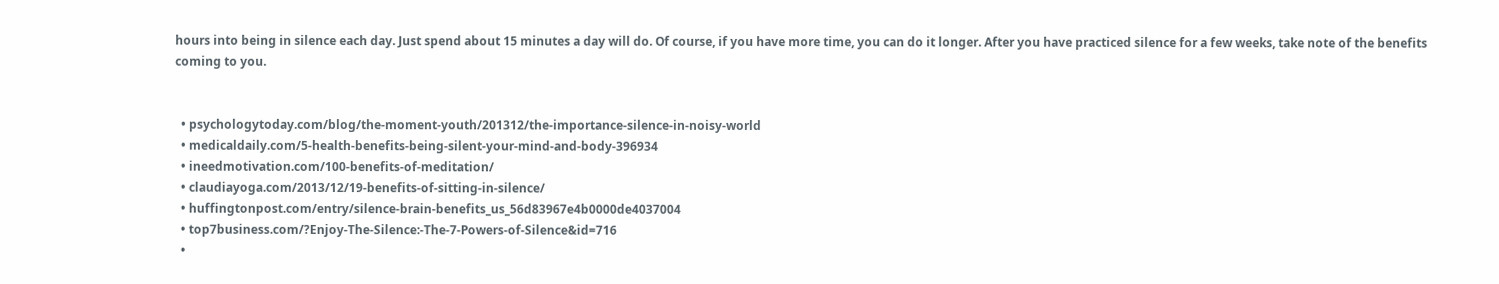hours into being in silence each day. Just spend about 15 minutes a day will do. Of course, if you have more time, you can do it longer. After you have practiced silence for a few weeks, take note of the benefits coming to you.


  • psychologytoday.com/blog/the-moment-youth/201312/the-importance-silence-in-noisy-world
  • medicaldaily.com/5-health-benefits-being-silent-your-mind-and-body-396934
  • ineedmotivation.com/100-benefits-of-meditation/
  • claudiayoga.com/2013/12/19-benefits-of-sitting-in-silence/
  • huffingtonpost.com/entry/silence-brain-benefits_us_56d83967e4b0000de4037004
  • top7business.com/?Enjoy-The-Silence:-The-7-Powers-of-Silence&id=716
  •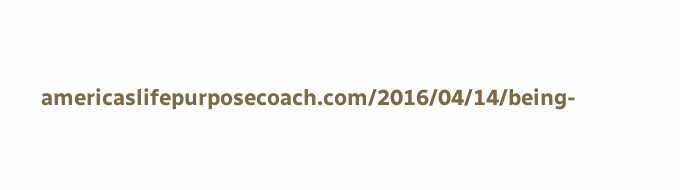americaslifepurposecoach.com/2016/04/14/being-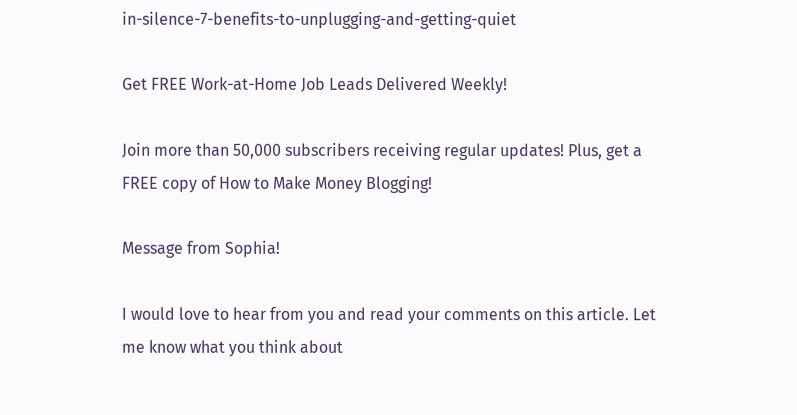in-silence-7-benefits-to-unplugging-and-getting-quiet

Get FREE Work-at-Home Job Leads Delivered Weekly!

Join more than 50,000 subscribers receiving regular updates! Plus, get a FREE copy of How to Make Money Blogging!

Message from Sophia!

I would love to hear from you and read your comments on this article. Let me know what you think about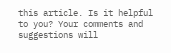this article. Is it helpful to you? Your comments and suggestions will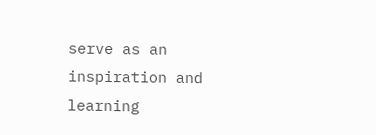serve as an inspiration and learning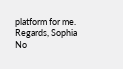platform for me.
Regards, Sophia
No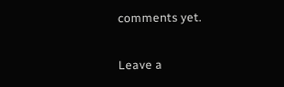comments yet.

Leave a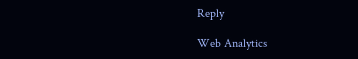Reply

Web Analytics